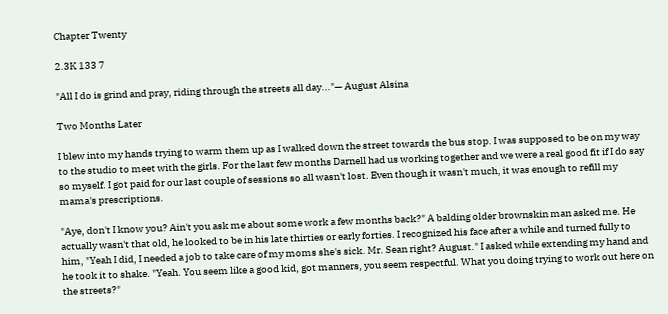Chapter Twenty

2.3K 133 7

"All I do is grind and pray, riding through the streets all day..."— August Alsina

Two Months Later

I blew into my hands trying to warm them up as I walked down the street towards the bus stop. I was supposed to be on my way to the studio to meet with the girls. For the last few months Darnell had us working together and we were a real good fit if I do say so myself. I got paid for our last couple of sessions so all wasn't lost. Even though it wasn't much, it was enough to refill my mama's prescriptions.

"Aye, don't I know you? Ain't you ask me about some work a few months back?" A balding older brownskin man asked me. He actually wasn't that old, he looked to be in his late thirties or early forties. I recognized his face after a while and turned fully to him, "Yeah I did, I needed a job to take care of my moms she's sick. Mr. Sean right? August." I asked while extending my hand and he took it to shake. "Yeah. You seem like a good kid, got manners, you seem respectful. What you doing trying to work out here on the streets?"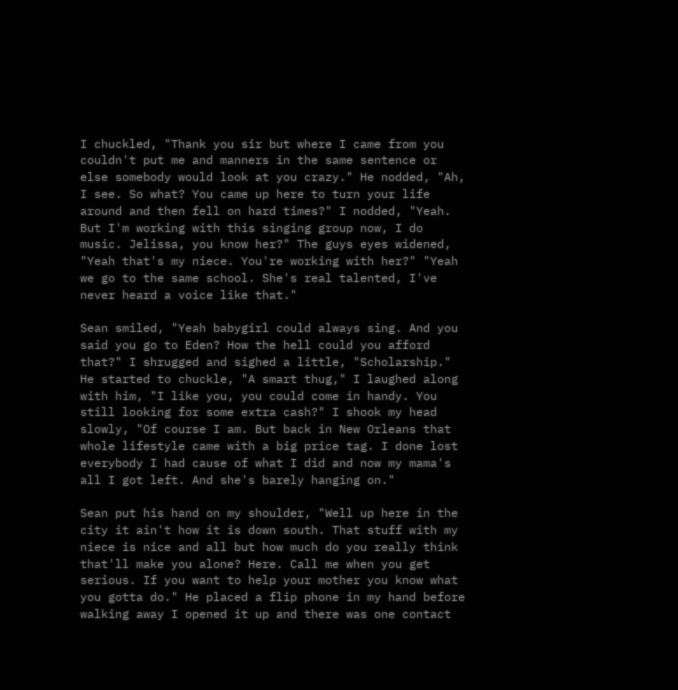I chuckled, "Thank you sir but where I came from you couldn't put me and manners in the same sentence or else somebody would look at you crazy." He nodded, "Ah, I see. So what? You came up here to turn your life around and then fell on hard times?" I nodded, "Yeah. But I'm working with this singing group now, I do music. Jelissa, you know her?" The guys eyes widened, "Yeah that's my niece. You're working with her?" "Yeah we go to the same school. She's real talented, I've never heard a voice like that."

Sean smiled, "Yeah babygirl could always sing. And you said you go to Eden? How the hell could you afford that?" I shrugged and sighed a little, "Scholarship." He started to chuckle, "A smart thug," I laughed along with him, "I like you, you could come in handy. You still looking for some extra cash?" I shook my head slowly, "Of course I am. But back in New Orleans that whole lifestyle came with a big price tag. I done lost everybody I had cause of what I did and now my mama's all I got left. And she's barely hanging on."

Sean put his hand on my shoulder, "Well up here in the city it ain't how it is down south. That stuff with my niece is nice and all but how much do you really think that'll make you alone? Here. Call me when you get serious. If you want to help your mother you know what you gotta do." He placed a flip phone in my hand before walking away I opened it up and there was one contact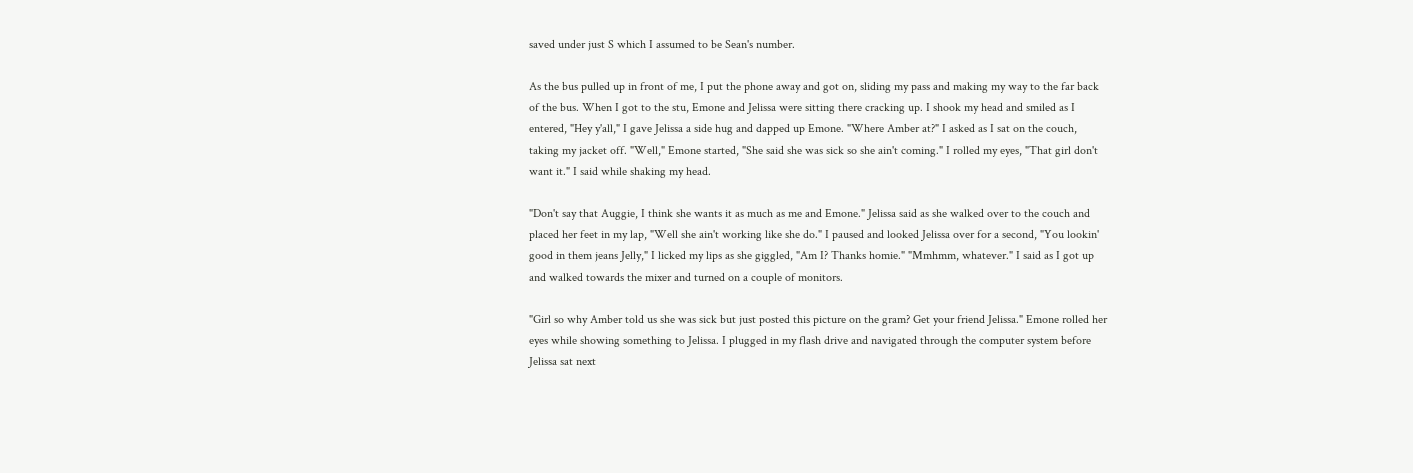saved under just S which I assumed to be Sean's number.

As the bus pulled up in front of me, I put the phone away and got on, sliding my pass and making my way to the far back of the bus. When I got to the stu, Emone and Jelissa were sitting there cracking up. I shook my head and smiled as I entered, "Hey y'all," I gave Jelissa a side hug and dapped up Emone. "Where Amber at?" I asked as I sat on the couch, taking my jacket off. "Well," Emone started, "She said she was sick so she ain't coming." I rolled my eyes, "That girl don't want it." I said while shaking my head.

"Don't say that Auggie, I think she wants it as much as me and Emone." Jelissa said as she walked over to the couch and placed her feet in my lap, "Well she ain't working like she do." I paused and looked Jelissa over for a second, "You lookin' good in them jeans Jelly," I licked my lips as she giggled, "Am I? Thanks homie." "Mmhmm, whatever." I said as I got up and walked towards the mixer and turned on a couple of monitors.

"Girl so why Amber told us she was sick but just posted this picture on the gram? Get your friend Jelissa." Emone rolled her eyes while showing something to Jelissa. I plugged in my flash drive and navigated through the computer system before Jelissa sat next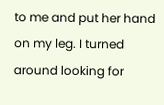to me and put her hand on my leg. I turned around looking for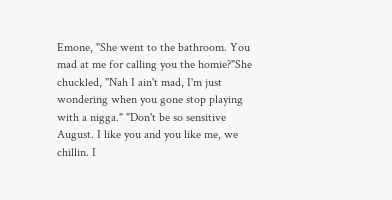Emone, "She went to the bathroom. You mad at me for calling you the homie?"She chuckled, "Nah I ain't mad, I'm just wondering when you gone stop playing with a nigga." "Don't be so sensitive August. I like you and you like me, we chillin. I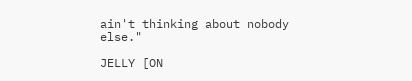ain't thinking about nobody else."

JELLY [ON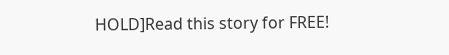HOLD]Read this story for FREE!